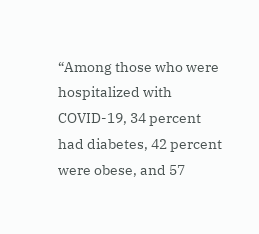“Among those who were hospitalized with COVID-19, 34 percent had diabetes, 42 percent were obese, and 57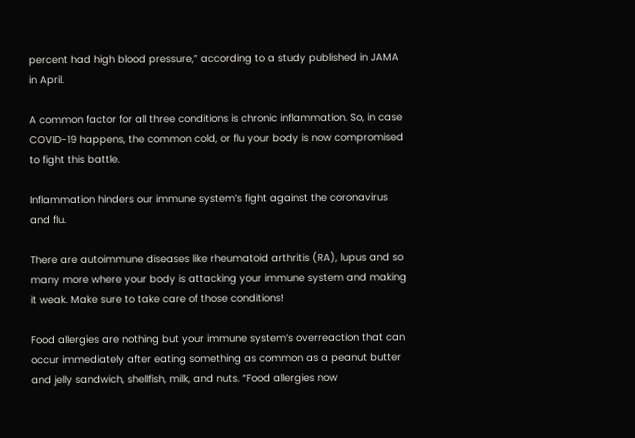percent had high blood pressure,” according to a study published in JAMA in April.

A common factor for all three conditions is chronic inflammation. So, in case COVID-19 happens, the common cold, or flu your body is now compromised to fight this battle.

Inflammation hinders our immune system’s fight against the coronavirus and flu.

There are autoimmune diseases like rheumatoid arthritis (RA), lupus and so many more where your body is attacking your immune system and making it weak. Make sure to take care of those conditions!

Food allergies are nothing but your immune system’s overreaction that can occur immediately after eating something as common as a peanut butter and jelly sandwich, shellfish, milk, and nuts. “Food allergies now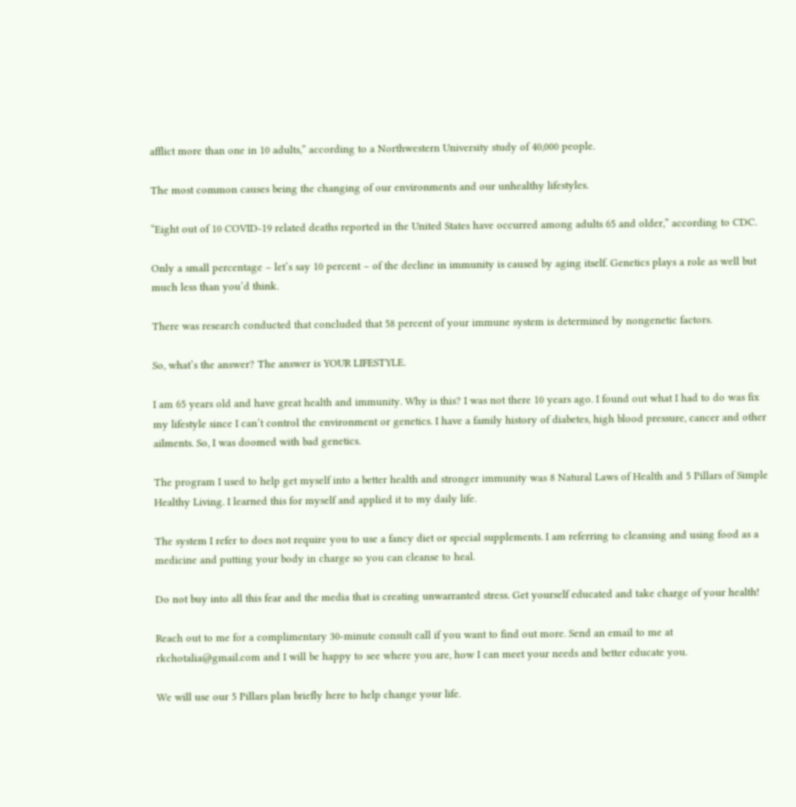afflict more than one in 10 adults,” according to a Northwestern University study of 40,000 people.

The most common causes being the changing of our environments and our unhealthy lifestyles.

“Eight out of 10 COVID-19 related deaths reported in the United States have occurred among adults 65 and older,” according to CDC.

Only a small percentage – let’s say 10 percent – of the decline in immunity is caused by aging itself. Genetics plays a role as well but much less than you’d think.

There was research conducted that concluded that 58 percent of your immune system is determined by nongenetic factors.

So, what’s the answer? The answer is YOUR LIFESTYLE.

I am 65 years old and have great health and immunity. Why is this? I was not there 10 years ago. I found out what I had to do was fix my lifestyle since I can’t control the environment or genetics. I have a family history of diabetes, high blood pressure, cancer and other ailments. So, I was doomed with bad genetics.

The program I used to help get myself into a better health and stronger immunity was 8 Natural Laws of Health and 5 Pillars of Simple Healthy Living. I learned this for myself and applied it to my daily life.

The system I refer to does not require you to use a fancy diet or special supplements. I am referring to cleansing and using food as a medicine and putting your body in charge so you can cleanse to heal.

Do not buy into all this fear and the media that is creating unwarranted stress. Get yourself educated and take charge of your health!

Reach out to me for a complimentary 30-minute consult call if you want to find out more. Send an email to me at rkchotalia@gmail.com and I will be happy to see where you are, how I can meet your needs and better educate you.

We will use our 5 Pillars plan briefly here to help change your life.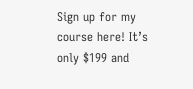Sign up for my course here! It’s only $199 and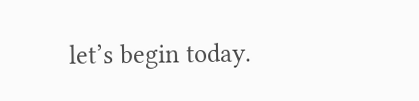let’s begin today.